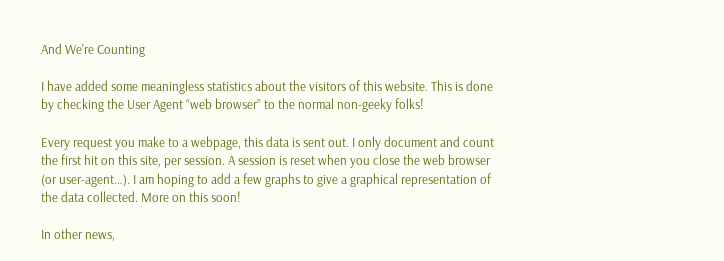And We're Counting

I have added some meaningless statistics about the visitors of this website. This is done by checking the User Agent “web browser” to the normal non-geeky folks!

Every request you make to a webpage, this data is sent out. I only document and count the first hit on this site, per session. A session is reset when you close the web browser (or user-agent…). I am hoping to add a few graphs to give a graphical representation of the data collected. More on this soon!

In other news,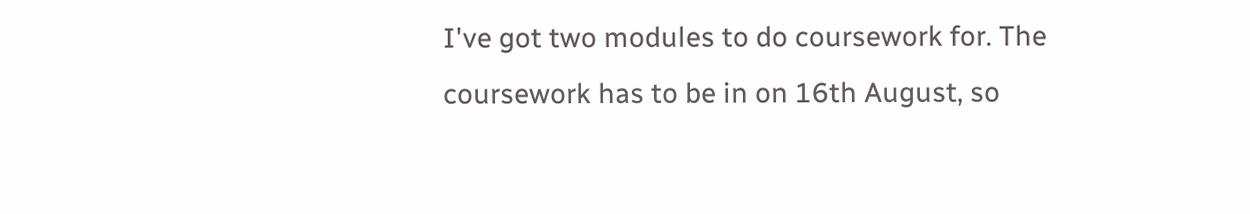I've got two modules to do coursework for. The coursework has to be in on 16th August, so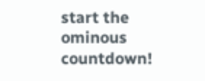start the ominous countdown!